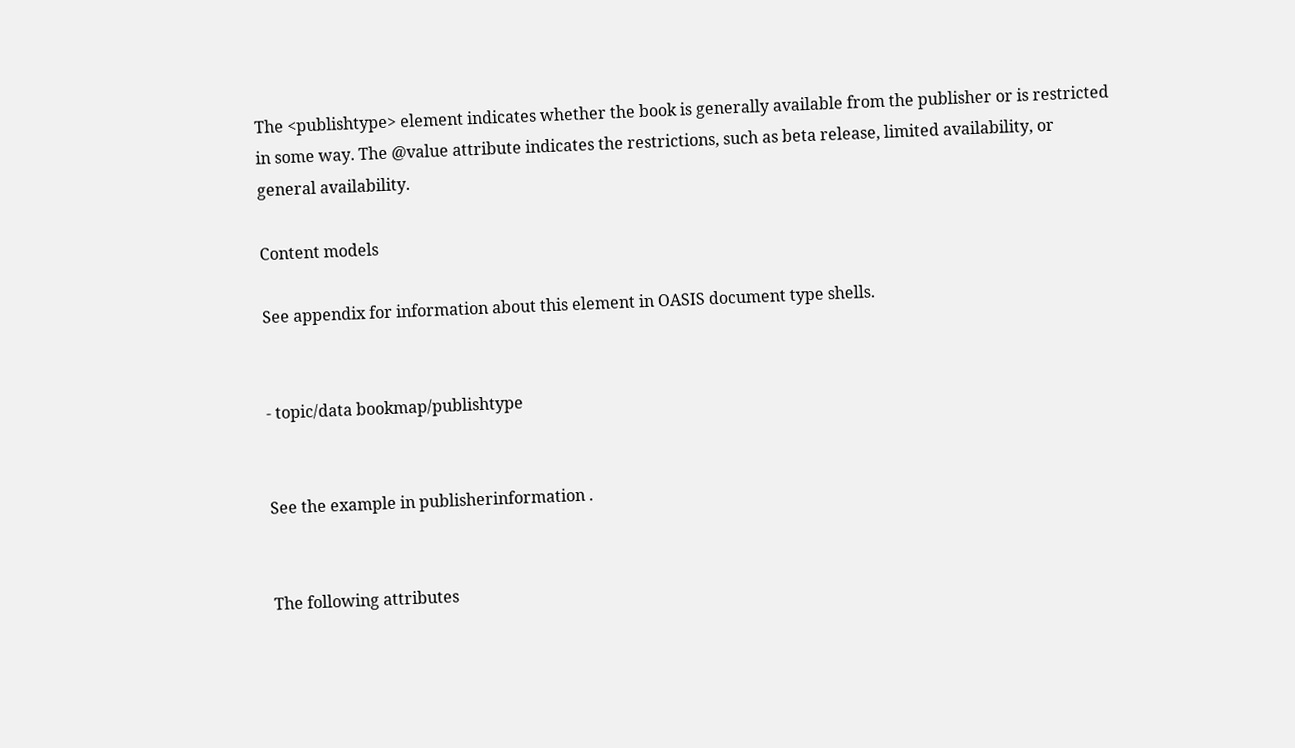The <publishtype> element indicates whether the book is generally available from the publisher or is restricted in some way. The @value attribute indicates the restrictions, such as beta release, limited availability, or general availability.

Content models

See appendix for information about this element in OASIS document type shells.


- topic/data bookmap/publishtype


See the example in publisherinformation .


The following attributes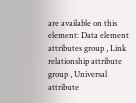are available on this element: Data element attributes group , Link relationship attribute group , Universal attribute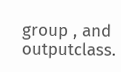group , and outputclass.